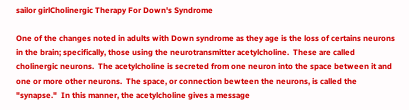sailor girlCholinergic Therapy For Down's Syndrome

One of the changes noted in adults with Down syndrome as they age is the loss of certains neurons in the brain; specifically, those using the neurotransmitter acetylcholine.  These are called cholinergic neurons.  The acetylcholine is secreted from one neuron into the space between it and one or more other neurons.  The space, or connection bewteen the neurons, is called the "synapse."  In this manner, the acetylcholine gives a message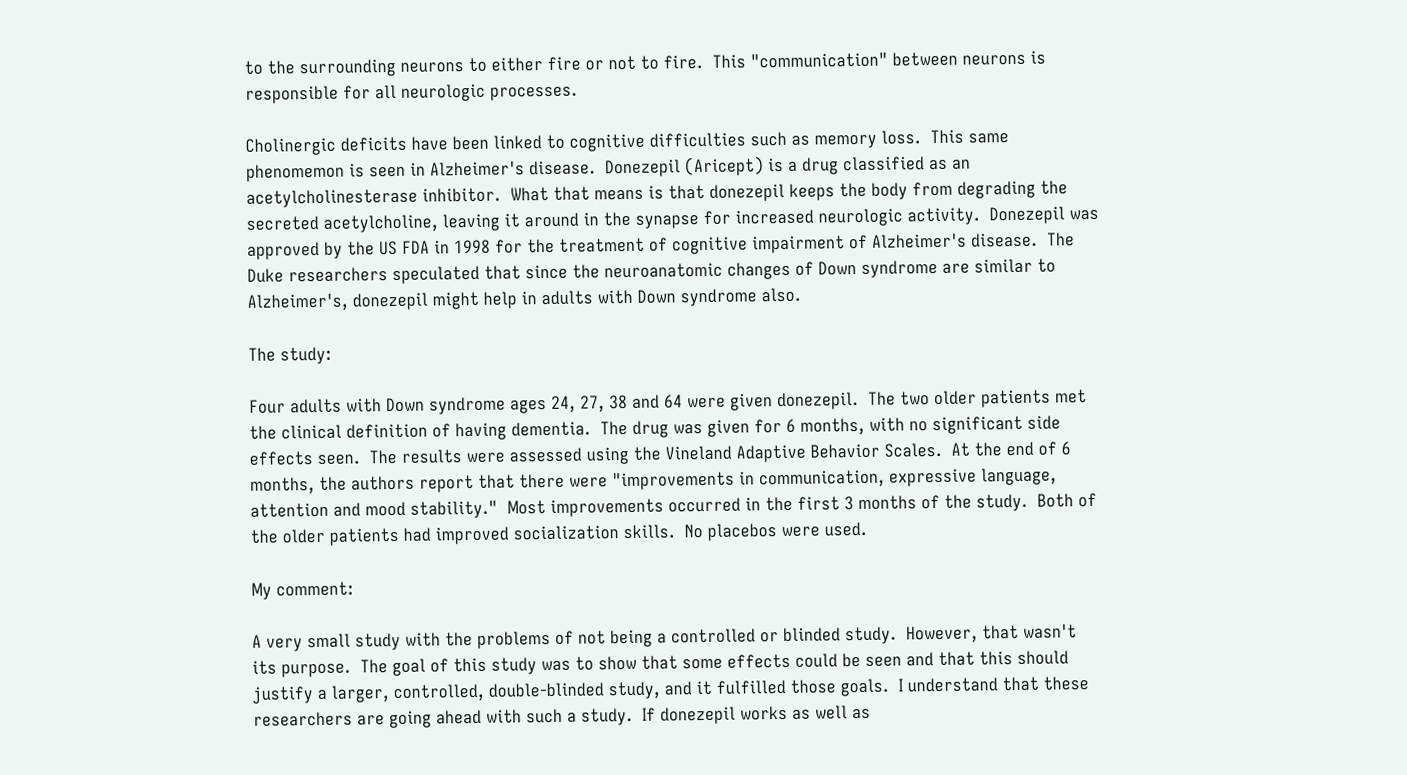to the surrounding neurons to either fire or not to fire.  This "communication" between neurons is responsible for all neurologic processes.

Cholinergic deficits have been linked to cognitive difficulties such as memory loss.  This same phenomemon is seen in Alzheimer's disease.  Donezepil (Aricept) is a drug classified as an acetylcholinesterase inhibitor.  What that means is that donezepil keeps the body from degrading the secreted acetylcholine, leaving it around in the synapse for increased neurologic activity.  Donezepil was approved by the US FDA in 1998 for the treatment of cognitive impairment of Alzheimer's disease.  The Duke researchers speculated that since the neuroanatomic changes of Down syndrome are similar to Alzheimer's, donezepil might help in adults with Down syndrome also.

The study:

Four adults with Down syndrome ages 24, 27, 38 and 64 were given donezepil.  The two older patients met the clinical definition of having dementia.  The drug was given for 6 months, with no significant side effects seen.  The results were assessed using the Vineland Adaptive Behavior Scales.  At the end of 6 months, the authors report that there were "improvements in communication, expressive language, attention and mood stability."  Most improvements occurred in the first 3 months of the study.  Both of the older patients had improved socialization skills.  No placebos were used.

My comment:

A very small study with the problems of not being a controlled or blinded study.  However, that wasn't its purpose.  The goal of this study was to show that some effects could be seen and that this should justify a larger, controlled, double-blinded study, and it fulfilled those goals.  I understand that these researchers are going ahead with such a study.  If donezepil works as well as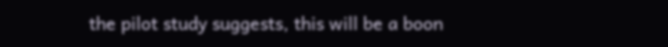the pilot study suggests, this will be a boon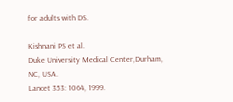for adults with DS.

Kishnani PS et al.
Duke University Medical Center,Durham, NC, USA.
Lancet 353: 1064, 1999.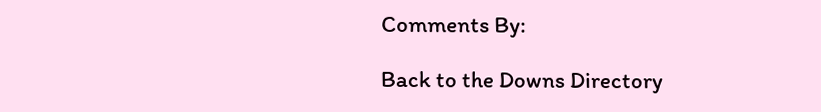Comments By:

Back to the Downs Directory